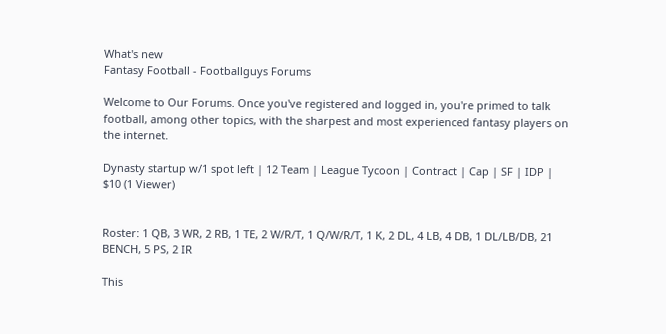What's new
Fantasy Football - Footballguys Forums

Welcome to Our Forums. Once you've registered and logged in, you're primed to talk football, among other topics, with the sharpest and most experienced fantasy players on the internet.

Dynasty startup w/1 spot left | 12 Team | League Tycoon | Contract | Cap | SF | IDP | $10 (1 Viewer)


Roster: 1 QB, 3 WR, 2 RB, 1 TE, 2 W/R/T, 1 Q/W/R/T, 1 K, 2 DL, 4 LB, 4 DB, 1 DL/LB/DB, 21 BENCH, 5 PS, 2 IR

This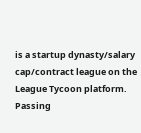is a startup dynasty/salary cap/contract league on the League Tycoon platform. Passing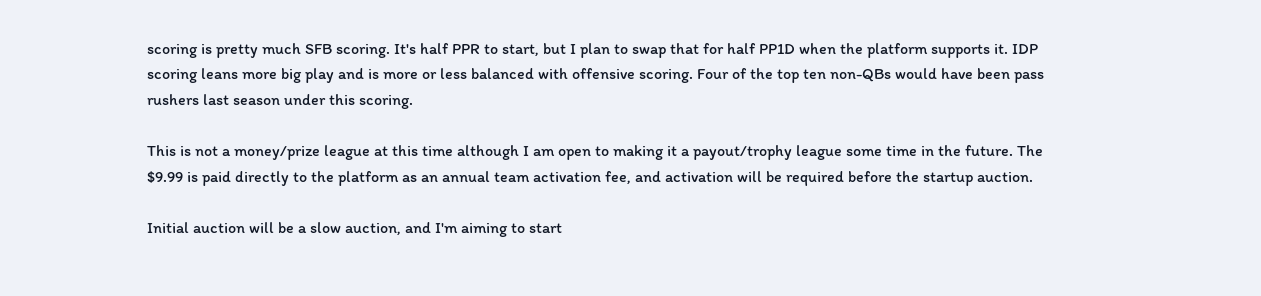scoring is pretty much SFB scoring. It's half PPR to start, but I plan to swap that for half PP1D when the platform supports it. IDP scoring leans more big play and is more or less balanced with offensive scoring. Four of the top ten non-QBs would have been pass rushers last season under this scoring.

This is not a money/prize league at this time although I am open to making it a payout/trophy league some time in the future. The $9.99 is paid directly to the platform as an annual team activation fee, and activation will be required before the startup auction.

Initial auction will be a slow auction, and I'm aiming to start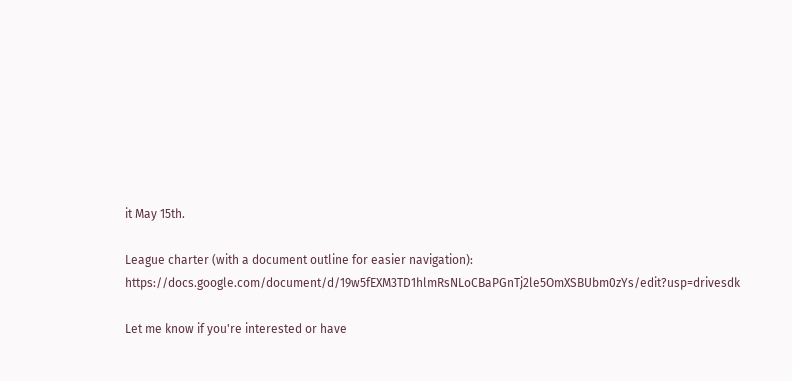it May 15th.

League charter (with a document outline for easier navigation): https://docs.google.com/document/d/19w5fEXM3TD1hlmRsNLoCBaPGnTj2le5OmXSBUbm0zYs/edit?usp=drivesdk

Let me know if you're interested or have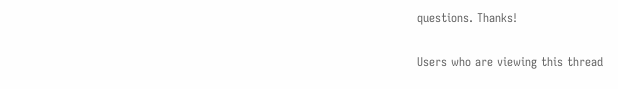questions. Thanks!

Users who are viewing this thread